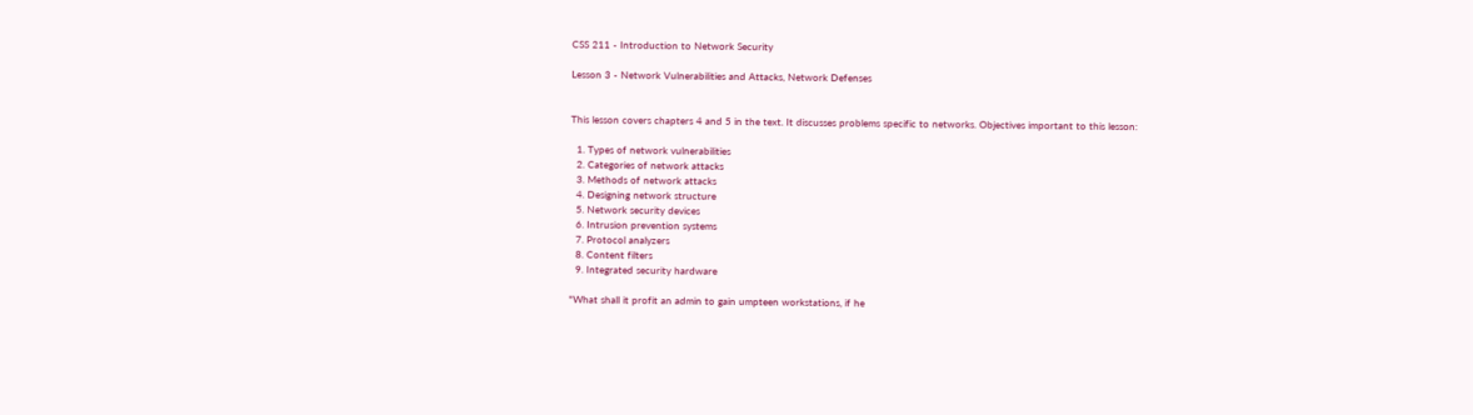CSS 211 - Introduction to Network Security

Lesson 3 - Network Vulnerabilities and Attacks, Network Defenses


This lesson covers chapters 4 and 5 in the text. It discusses problems specific to networks. Objectives important to this lesson:

  1. Types of network vulnerabilities
  2. Categories of network attacks
  3. Methods of network attacks
  4. Designing network structure
  5. Network security devices
  6. Intrusion prevention systems
  7. Protocol analyzers
  8. Content filters
  9. Integrated security hardware

"What shall it profit an admin to gain umpteen workstations, if he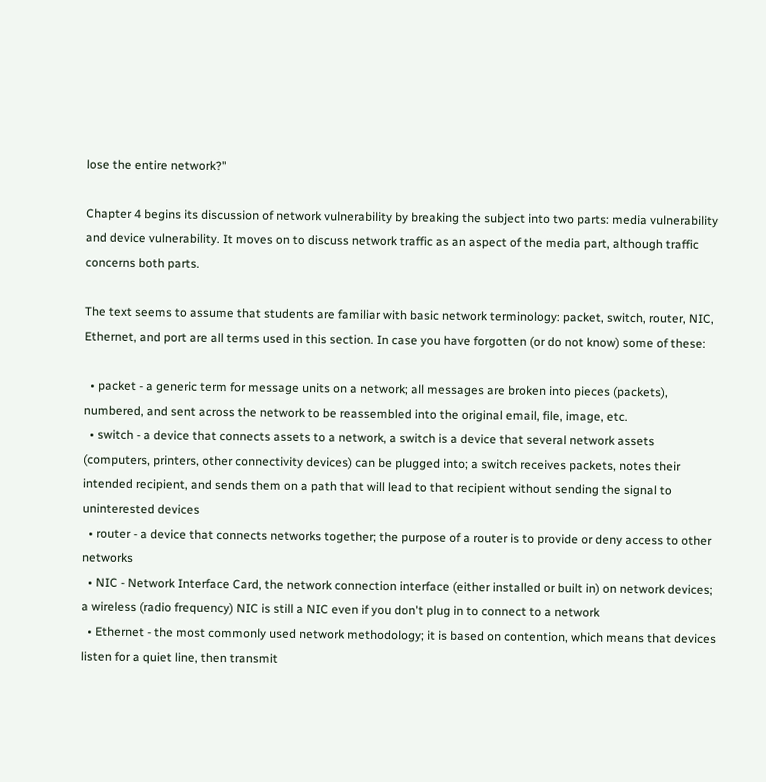lose the entire network?"

Chapter 4 begins its discussion of network vulnerability by breaking the subject into two parts: media vulnerability and device vulnerability. It moves on to discuss network traffic as an aspect of the media part, although traffic concerns both parts.

The text seems to assume that students are familiar with basic network terminology: packet, switch, router, NIC, Ethernet, and port are all terms used in this section. In case you have forgotten (or do not know) some of these:

  • packet - a generic term for message units on a network; all messages are broken into pieces (packets), numbered, and sent across the network to be reassembled into the original email, file, image, etc.
  • switch - a device that connects assets to a network, a switch is a device that several network assets (computers, printers, other connectivity devices) can be plugged into; a switch receives packets, notes their intended recipient, and sends them on a path that will lead to that recipient without sending the signal to uninterested devices
  • router - a device that connects networks together; the purpose of a router is to provide or deny access to other networks
  • NIC - Network Interface Card, the network connection interface (either installed or built in) on network devices; a wireless (radio frequency) NIC is still a NIC even if you don't plug in to connect to a network
  • Ethernet - the most commonly used network methodology; it is based on contention, which means that devices listen for a quiet line, then transmit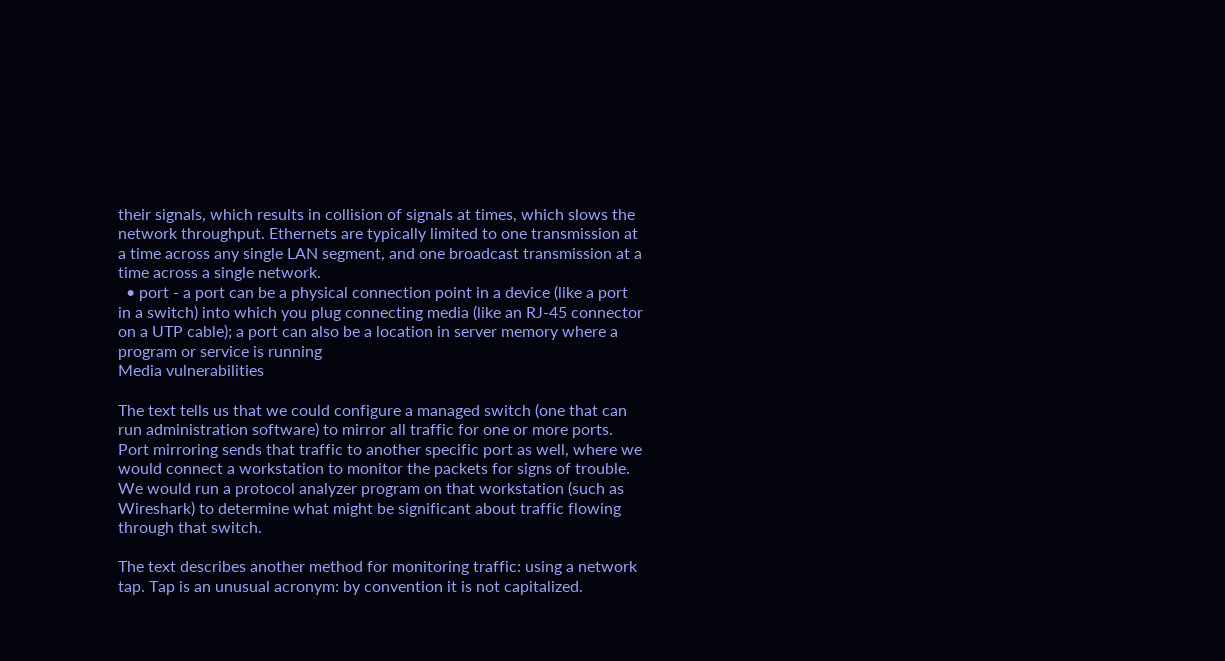their signals, which results in collision of signals at times, which slows the network throughput. Ethernets are typically limited to one transmission at a time across any single LAN segment, and one broadcast transmission at a time across a single network.
  • port - a port can be a physical connection point in a device (like a port in a switch) into which you plug connecting media (like an RJ-45 connector on a UTP cable); a port can also be a location in server memory where a program or service is running
Media vulnerabilities

The text tells us that we could configure a managed switch (one that can run administration software) to mirror all traffic for one or more ports. Port mirroring sends that traffic to another specific port as well, where we would connect a workstation to monitor the packets for signs of trouble. We would run a protocol analyzer program on that workstation (such as Wireshark) to determine what might be significant about traffic flowing through that switch.

The text describes another method for monitoring traffic: using a network tap. Tap is an unusual acronym: by convention it is not capitalized.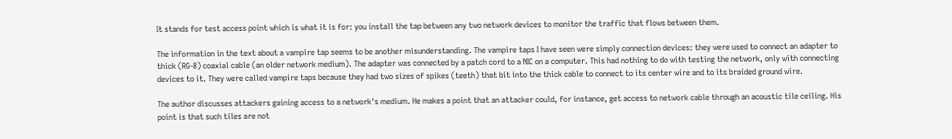It stands for test access point which is what it is for: you install the tap between any two network devices to monitor the traffic that flows between them.

The information in the text about a vampire tap seems to be another misunderstanding. The vampire taps I have seen were simply connection devices: they were used to connect an adapter to thick (RG-8) coaxial cable (an older network medium). The adapter was connected by a patch cord to a NIC on a computer. This had nothing to do with testing the network, only with connecting devices to it. They were called vampire taps because they had two sizes of spikes (teeth) that bit into the thick cable to connect to its center wire and to its braided ground wire.

The author discusses attackers gaining access to a network's medium. He makes a point that an attacker could, for instance, get access to network cable through an acoustic tile ceiling. His point is that such tiles are not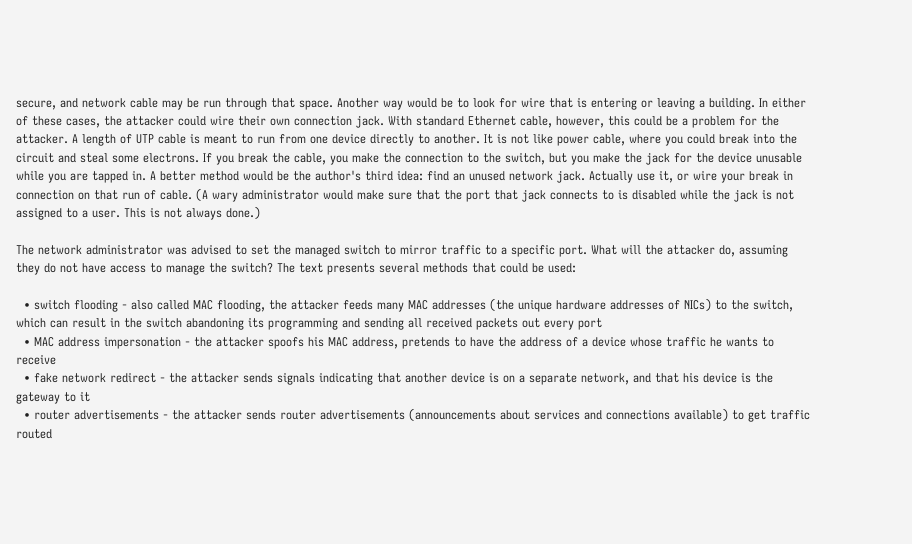secure, and network cable may be run through that space. Another way would be to look for wire that is entering or leaving a building. In either of these cases, the attacker could wire their own connection jack. With standard Ethernet cable, however, this could be a problem for the attacker. A length of UTP cable is meant to run from one device directly to another. It is not like power cable, where you could break into the circuit and steal some electrons. If you break the cable, you make the connection to the switch, but you make the jack for the device unusable while you are tapped in. A better method would be the author's third idea: find an unused network jack. Actually use it, or wire your break in connection on that run of cable. (A wary administrator would make sure that the port that jack connects to is disabled while the jack is not assigned to a user. This is not always done.)

The network administrator was advised to set the managed switch to mirror traffic to a specific port. What will the attacker do, assuming they do not have access to manage the switch? The text presents several methods that could be used:

  • switch flooding - also called MAC flooding, the attacker feeds many MAC addresses (the unique hardware addresses of NICs) to the switch, which can result in the switch abandoning its programming and sending all received packets out every port
  • MAC address impersonation - the attacker spoofs his MAC address, pretends to have the address of a device whose traffic he wants to receive
  • fake network redirect - the attacker sends signals indicating that another device is on a separate network, and that his device is the gateway to it
  • router advertisements - the attacker sends router advertisements (announcements about services and connections available) to get traffic routed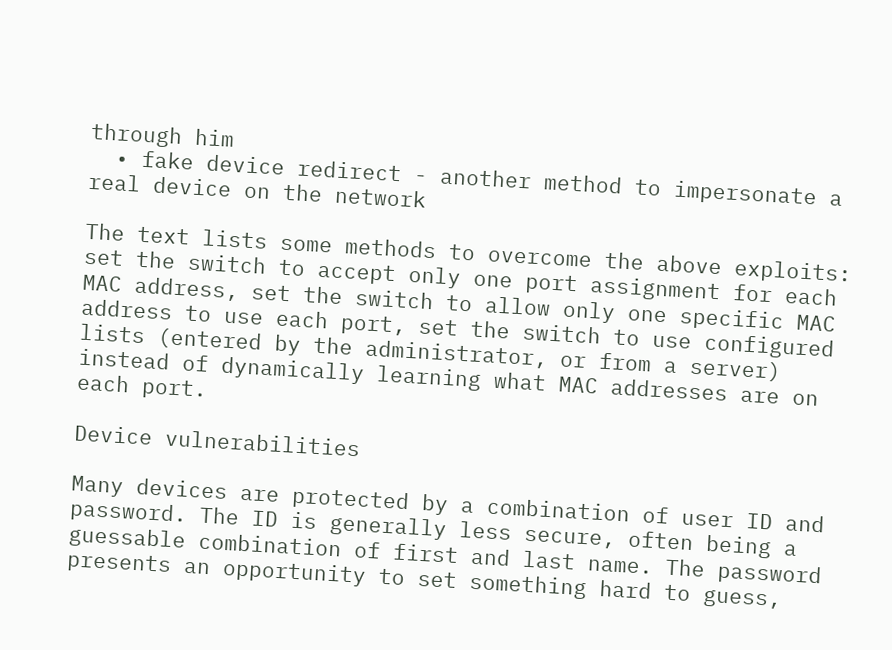through him
  • fake device redirect - another method to impersonate a real device on the network

The text lists some methods to overcome the above exploits: set the switch to accept only one port assignment for each MAC address, set the switch to allow only one specific MAC address to use each port, set the switch to use configured lists (entered by the administrator, or from a server) instead of dynamically learning what MAC addresses are on each port.

Device vulnerabilities

Many devices are protected by a combination of user ID and password. The ID is generally less secure, often being a guessable combination of first and last name. The password presents an opportunity to set something hard to guess,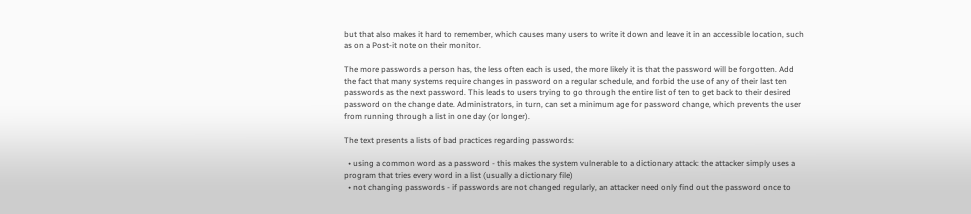but that also makes it hard to remember, which causes many users to write it down and leave it in an accessible location, such as on a Post-it note on their monitor.

The more passwords a person has, the less often each is used, the more likely it is that the password will be forgotten. Add the fact that many systems require changes in password on a regular schedule, and forbid the use of any of their last ten passwords as the next password. This leads to users trying to go through the entire list of ten to get back to their desired password on the change date. Administrators, in turn, can set a minimum age for password change, which prevents the user from running through a list in one day (or longer).

The text presents a lists of bad practices regarding passwords:

  • using a common word as a password - this makes the system vulnerable to a dictionary attack: the attacker simply uses a program that tries every word in a list (usually a dictionary file)
  • not changing passwords - if passwords are not changed regularly, an attacker need only find out the password once to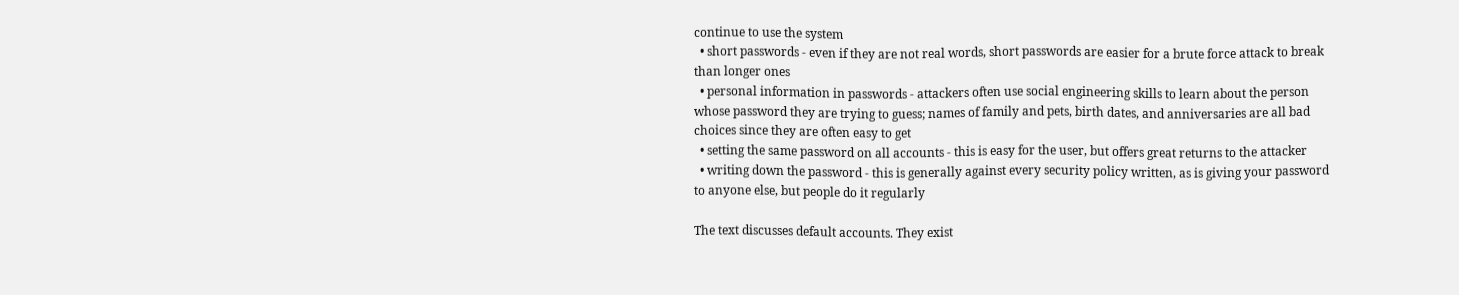continue to use the system
  • short passwords - even if they are not real words, short passwords are easier for a brute force attack to break than longer ones
  • personal information in passwords - attackers often use social engineering skills to learn about the person whose password they are trying to guess; names of family and pets, birth dates, and anniversaries are all bad choices since they are often easy to get
  • setting the same password on all accounts - this is easy for the user, but offers great returns to the attacker
  • writing down the password - this is generally against every security policy written, as is giving your password to anyone else, but people do it regularly

The text discusses default accounts. They exist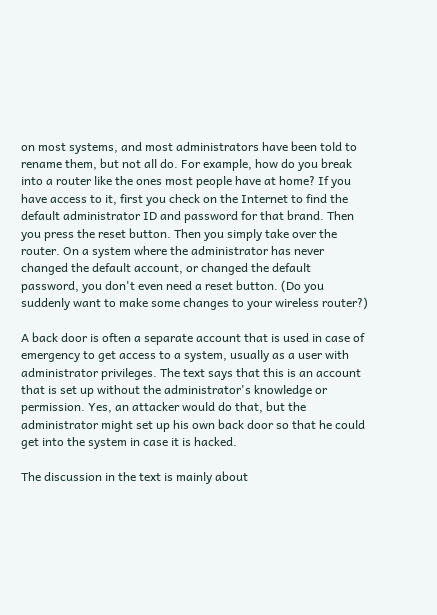on most systems, and most administrators have been told to rename them, but not all do. For example, how do you break into a router like the ones most people have at home? If you have access to it, first you check on the Internet to find the default administrator ID and password for that brand. Then you press the reset button. Then you simply take over the router. On a system where the administrator has never changed the default account, or changed the default password, you don't even need a reset button. (Do you suddenly want to make some changes to your wireless router?)

A back door is often a separate account that is used in case of emergency to get access to a system, usually as a user with administrator privileges. The text says that this is an account that is set up without the administrator's knowledge or permission. Yes, an attacker would do that, but the administrator might set up his own back door so that he could get into the system in case it is hacked.

The discussion in the text is mainly about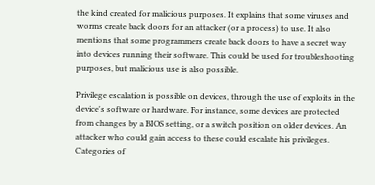the kind created for malicious purposes. It explains that some viruses and worms create back doors for an attacker (or a process) to use. It also mentions that some programmers create back doors to have a secret way into devices running their software. This could be used for troubleshooting purposes, but malicious use is also possible.

Privilege escalation is possible on devices, through the use of exploits in the device's software or hardware. For instance, some devices are protected from changes by a BIOS setting, or a switch position on older devices. An attacker who could gain access to these could escalate his privileges.
Categories of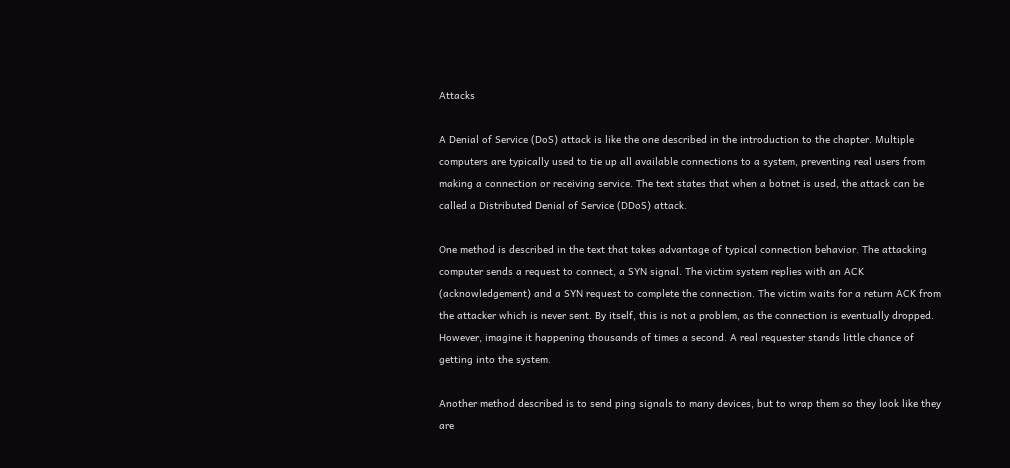Attacks

A Denial of Service (DoS) attack is like the one described in the introduction to the chapter. Multiple computers are typically used to tie up all available connections to a system, preventing real users from making a connection or receiving service. The text states that when a botnet is used, the attack can be called a Distributed Denial of Service (DDoS) attack.

One method is described in the text that takes advantage of typical connection behavior. The attacking computer sends a request to connect, a SYN signal. The victim system replies with an ACK (acknowledgement) and a SYN request to complete the connection. The victim waits for a return ACK from the attacker which is never sent. By itself, this is not a problem, as the connection is eventually dropped. However, imagine it happening thousands of times a second. A real requester stands little chance of getting into the system.

Another method described is to send ping signals to many devices, but to wrap them so they look like they are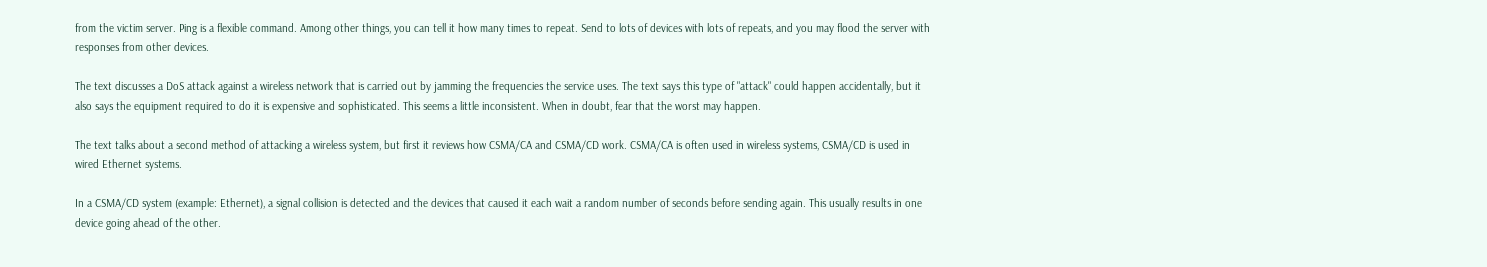from the victim server. Ping is a flexible command. Among other things, you can tell it how many times to repeat. Send to lots of devices with lots of repeats, and you may flood the server with responses from other devices.

The text discusses a DoS attack against a wireless network that is carried out by jamming the frequencies the service uses. The text says this type of "attack" could happen accidentally, but it also says the equipment required to do it is expensive and sophisticated. This seems a little inconsistent. When in doubt, fear that the worst may happen.

The text talks about a second method of attacking a wireless system, but first it reviews how CSMA/CA and CSMA/CD work. CSMA/CA is often used in wireless systems, CSMA/CD is used in wired Ethernet systems.

In a CSMA/CD system (example: Ethernet), a signal collision is detected and the devices that caused it each wait a random number of seconds before sending again. This usually results in one device going ahead of the other.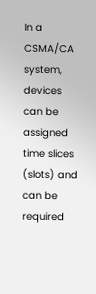In a CSMA/CA system, devices can be assigned time slices (slots) and can be required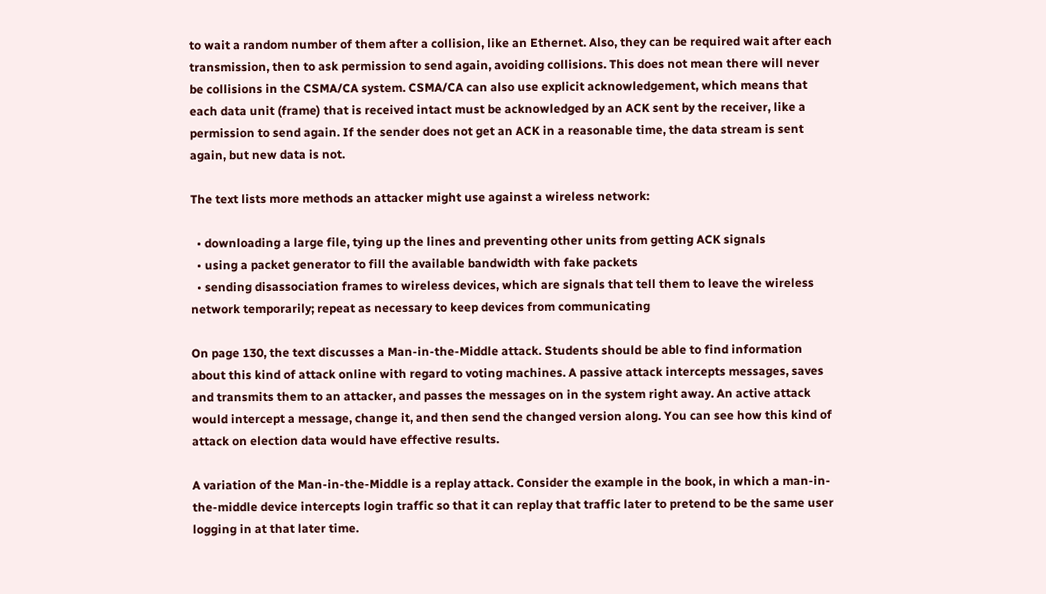to wait a random number of them after a collision, like an Ethernet. Also, they can be required wait after each transmission, then to ask permission to send again, avoiding collisions. This does not mean there will never be collisions in the CSMA/CA system. CSMA/CA can also use explicit acknowledgement, which means that each data unit (frame) that is received intact must be acknowledged by an ACK sent by the receiver, like a permission to send again. If the sender does not get an ACK in a reasonable time, the data stream is sent again, but new data is not.

The text lists more methods an attacker might use against a wireless network:

  • downloading a large file, tying up the lines and preventing other units from getting ACK signals
  • using a packet generator to fill the available bandwidth with fake packets
  • sending disassociation frames to wireless devices, which are signals that tell them to leave the wireless network temporarily; repeat as necessary to keep devices from communicating

On page 130, the text discusses a Man-in-the-Middle attack. Students should be able to find information about this kind of attack online with regard to voting machines. A passive attack intercepts messages, saves and transmits them to an attacker, and passes the messages on in the system right away. An active attack would intercept a message, change it, and then send the changed version along. You can see how this kind of attack on election data would have effective results.

A variation of the Man-in-the-Middle is a replay attack. Consider the example in the book, in which a man-in-the-middle device intercepts login traffic so that it can replay that traffic later to pretend to be the same user logging in at that later time.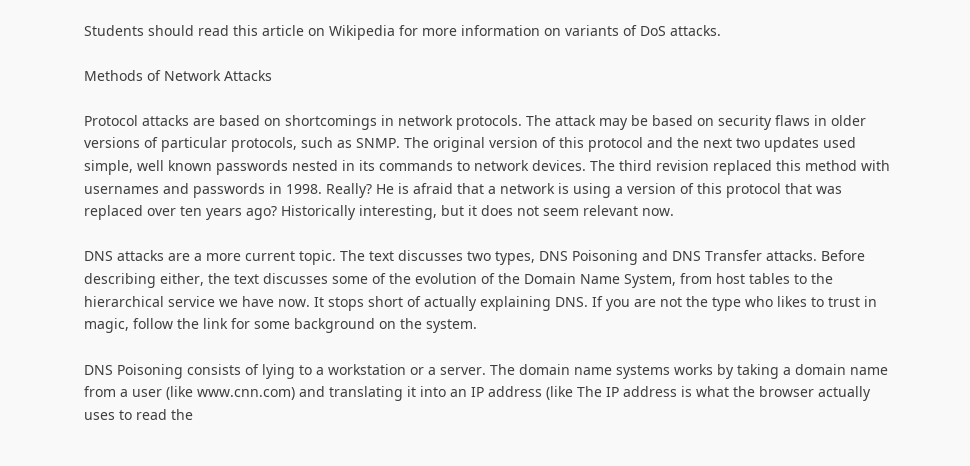Students should read this article on Wikipedia for more information on variants of DoS attacks.

Methods of Network Attacks

Protocol attacks are based on shortcomings in network protocols. The attack may be based on security flaws in older versions of particular protocols, such as SNMP. The original version of this protocol and the next two updates used simple, well known passwords nested in its commands to network devices. The third revision replaced this method with usernames and passwords in 1998. Really? He is afraid that a network is using a version of this protocol that was replaced over ten years ago? Historically interesting, but it does not seem relevant now.

DNS attacks are a more current topic. The text discusses two types, DNS Poisoning and DNS Transfer attacks. Before describing either, the text discusses some of the evolution of the Domain Name System, from host tables to the hierarchical service we have now. It stops short of actually explaining DNS. If you are not the type who likes to trust in magic, follow the link for some background on the system.

DNS Poisoning consists of lying to a workstation or a server. The domain name systems works by taking a domain name from a user (like www.cnn.com) and translating it into an IP address (like The IP address is what the browser actually uses to read the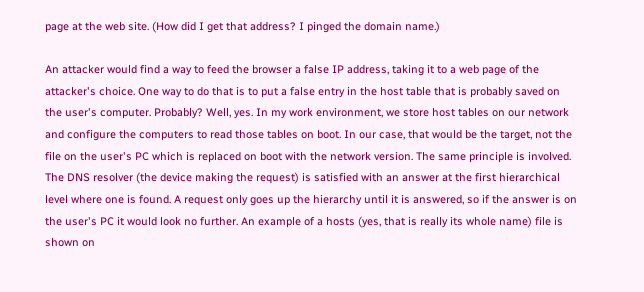page at the web site. (How did I get that address? I pinged the domain name.)

An attacker would find a way to feed the browser a false IP address, taking it to a web page of the attacker's choice. One way to do that is to put a false entry in the host table that is probably saved on the user's computer. Probably? Well, yes. In my work environment, we store host tables on our network and configure the computers to read those tables on boot. In our case, that would be the target, not the file on the user's PC which is replaced on boot with the network version. The same principle is involved. The DNS resolver (the device making the request) is satisfied with an answer at the first hierarchical level where one is found. A request only goes up the hierarchy until it is answered, so if the answer is on the user's PC it would look no further. An example of a hosts (yes, that is really its whole name) file is shown on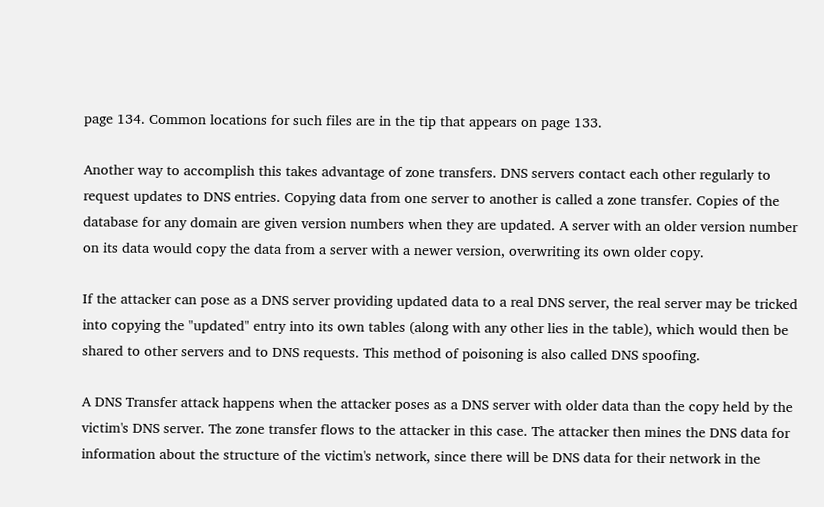page 134. Common locations for such files are in the tip that appears on page 133.

Another way to accomplish this takes advantage of zone transfers. DNS servers contact each other regularly to request updates to DNS entries. Copying data from one server to another is called a zone transfer. Copies of the database for any domain are given version numbers when they are updated. A server with an older version number on its data would copy the data from a server with a newer version, overwriting its own older copy.

If the attacker can pose as a DNS server providing updated data to a real DNS server, the real server may be tricked into copying the "updated" entry into its own tables (along with any other lies in the table), which would then be shared to other servers and to DNS requests. This method of poisoning is also called DNS spoofing.

A DNS Transfer attack happens when the attacker poses as a DNS server with older data than the copy held by the victim's DNS server. The zone transfer flows to the attacker in this case. The attacker then mines the DNS data for information about the structure of the victim's network, since there will be DNS data for their network in the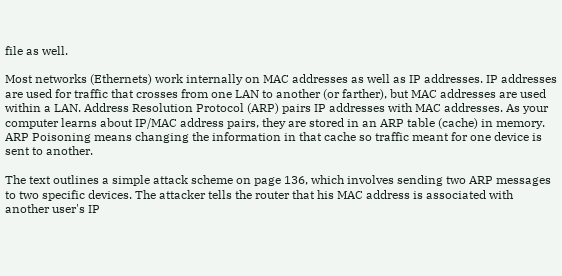file as well.

Most networks (Ethernets) work internally on MAC addresses as well as IP addresses. IP addresses are used for traffic that crosses from one LAN to another (or farther), but MAC addresses are used within a LAN. Address Resolution Protocol (ARP) pairs IP addresses with MAC addresses. As your computer learns about IP/MAC address pairs, they are stored in an ARP table (cache) in memory. ARP Poisoning means changing the information in that cache so traffic meant for one device is sent to another.

The text outlines a simple attack scheme on page 136, which involves sending two ARP messages to two specific devices. The attacker tells the router that his MAC address is associated with another user's IP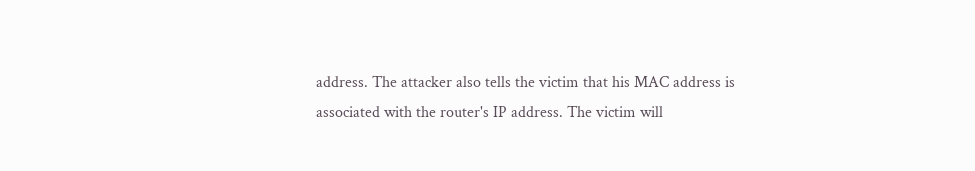address. The attacker also tells the victim that his MAC address is associated with the router's IP address. The victim will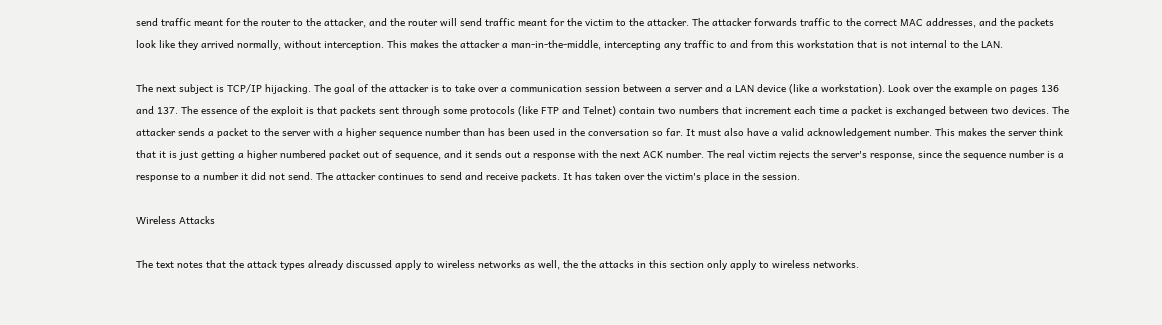send traffic meant for the router to the attacker, and the router will send traffic meant for the victim to the attacker. The attacker forwards traffic to the correct MAC addresses, and the packets look like they arrived normally, without interception. This makes the attacker a man-in-the-middle, intercepting any traffic to and from this workstation that is not internal to the LAN.

The next subject is TCP/IP hijacking. The goal of the attacker is to take over a communication session between a server and a LAN device (like a workstation). Look over the example on pages 136 and 137. The essence of the exploit is that packets sent through some protocols (like FTP and Telnet) contain two numbers that increment each time a packet is exchanged between two devices. The attacker sends a packet to the server with a higher sequence number than has been used in the conversation so far. It must also have a valid acknowledgement number. This makes the server think that it is just getting a higher numbered packet out of sequence, and it sends out a response with the next ACK number. The real victim rejects the server's response, since the sequence number is a response to a number it did not send. The attacker continues to send and receive packets. It has taken over the victim's place in the session.

Wireless Attacks

The text notes that the attack types already discussed apply to wireless networks as well, the the attacks in this section only apply to wireless networks.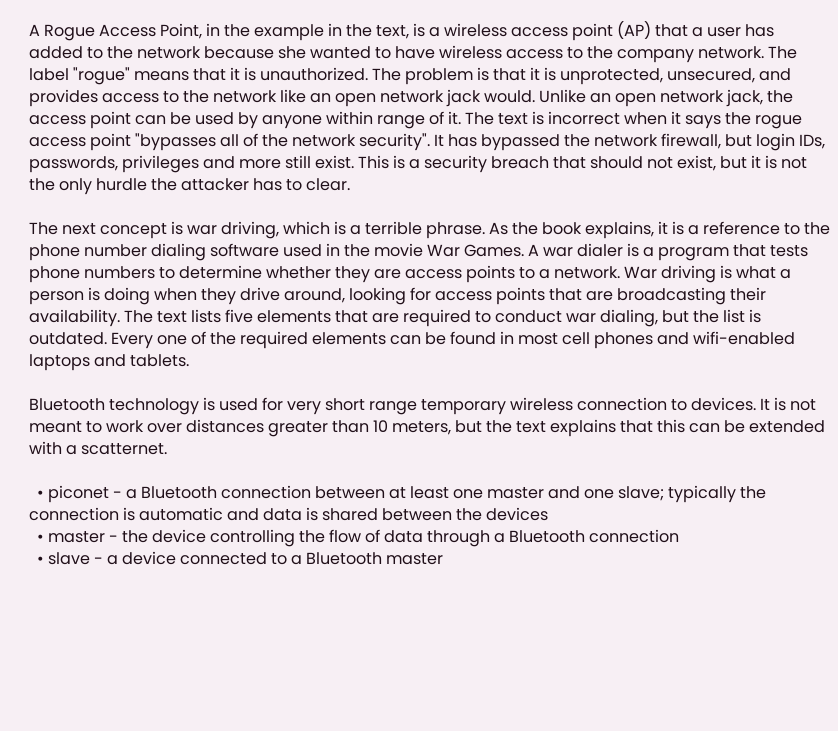A Rogue Access Point, in the example in the text, is a wireless access point (AP) that a user has added to the network because she wanted to have wireless access to the company network. The label "rogue" means that it is unauthorized. The problem is that it is unprotected, unsecured, and provides access to the network like an open network jack would. Unlike an open network jack, the access point can be used by anyone within range of it. The text is incorrect when it says the rogue access point "bypasses all of the network security". It has bypassed the network firewall, but login IDs, passwords, privileges and more still exist. This is a security breach that should not exist, but it is not the only hurdle the attacker has to clear.

The next concept is war driving, which is a terrible phrase. As the book explains, it is a reference to the phone number dialing software used in the movie War Games. A war dialer is a program that tests phone numbers to determine whether they are access points to a network. War driving is what a person is doing when they drive around, looking for access points that are broadcasting their availability. The text lists five elements that are required to conduct war dialing, but the list is outdated. Every one of the required elements can be found in most cell phones and wifi-enabled laptops and tablets.

Bluetooth technology is used for very short range temporary wireless connection to devices. It is not meant to work over distances greater than 10 meters, but the text explains that this can be extended with a scatternet.

  • piconet - a Bluetooth connection between at least one master and one slave; typically the connection is automatic and data is shared between the devices
  • master - the device controlling the flow of data through a Bluetooth connection
  • slave - a device connected to a Bluetooth master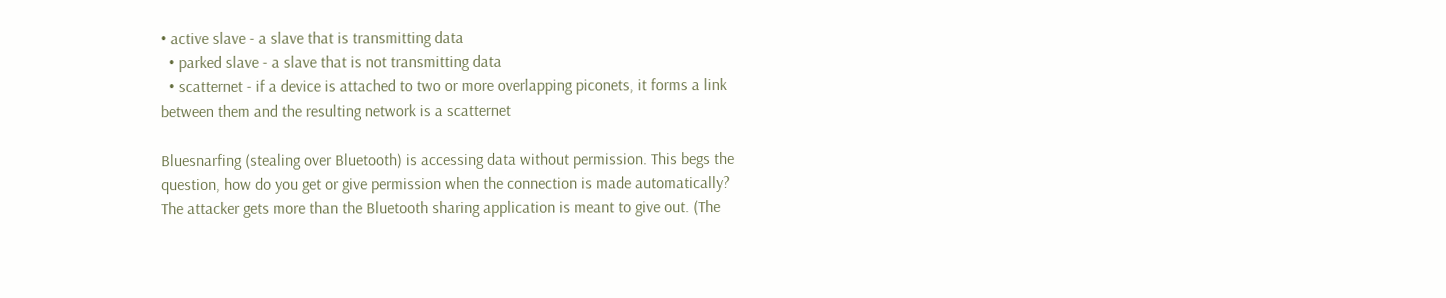• active slave - a slave that is transmitting data
  • parked slave - a slave that is not transmitting data
  • scatternet - if a device is attached to two or more overlapping piconets, it forms a link between them and the resulting network is a scatternet

Bluesnarfing (stealing over Bluetooth) is accessing data without permission. This begs the question, how do you get or give permission when the connection is made automatically? The attacker gets more than the Bluetooth sharing application is meant to give out. (The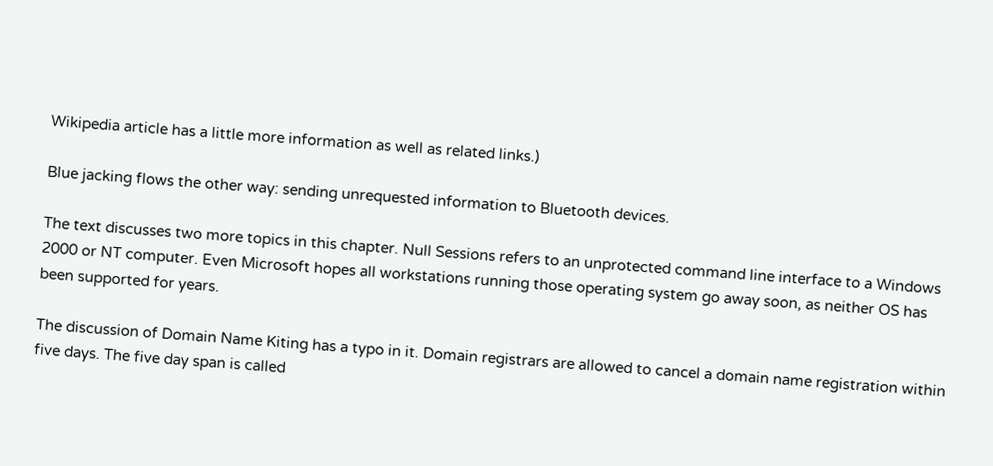Wikipedia article has a little more information as well as related links.)

Blue jacking flows the other way: sending unrequested information to Bluetooth devices.

The text discusses two more topics in this chapter. Null Sessions refers to an unprotected command line interface to a Windows 2000 or NT computer. Even Microsoft hopes all workstations running those operating system go away soon, as neither OS has been supported for years.

The discussion of Domain Name Kiting has a typo in it. Domain registrars are allowed to cancel a domain name registration within five days. The five day span is called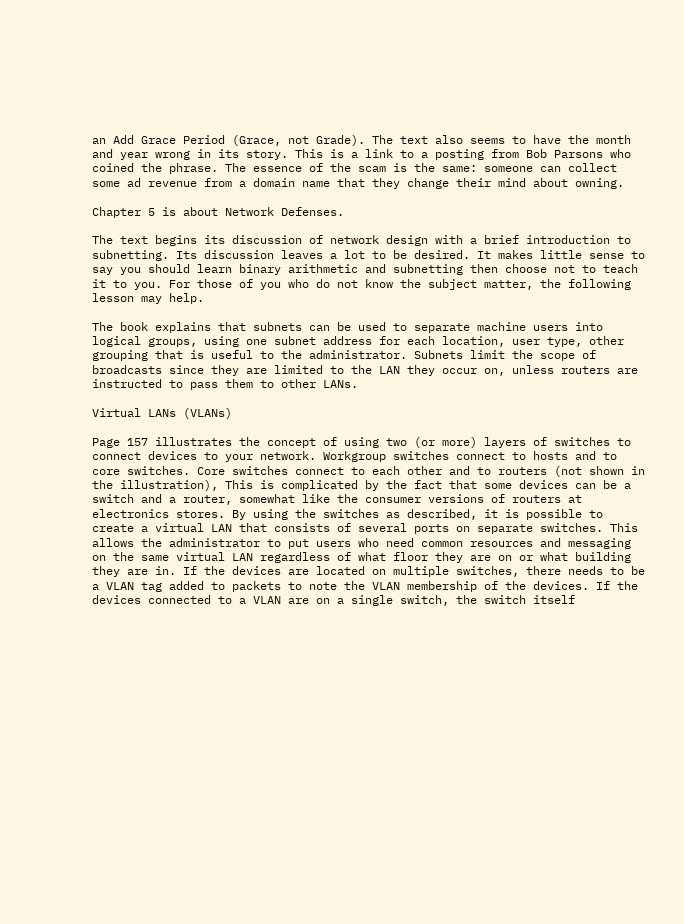an Add Grace Period (Grace, not Grade). The text also seems to have the month and year wrong in its story. This is a link to a posting from Bob Parsons who coined the phrase. The essence of the scam is the same: someone can collect some ad revenue from a domain name that they change their mind about owning.

Chapter 5 is about Network Defenses.

The text begins its discussion of network design with a brief introduction to subnetting. Its discussion leaves a lot to be desired. It makes little sense to say you should learn binary arithmetic and subnetting then choose not to teach it to you. For those of you who do not know the subject matter, the following lesson may help.

The book explains that subnets can be used to separate machine users into logical groups, using one subnet address for each location, user type, other grouping that is useful to the administrator. Subnets limit the scope of broadcasts since they are limited to the LAN they occur on, unless routers are instructed to pass them to other LANs.

Virtual LANs (VLANs)

Page 157 illustrates the concept of using two (or more) layers of switches to connect devices to your network. Workgroup switches connect to hosts and to core switches. Core switches connect to each other and to routers (not shown in the illustration), This is complicated by the fact that some devices can be a switch and a router, somewhat like the consumer versions of routers at electronics stores. By using the switches as described, it is possible to create a virtual LAN that consists of several ports on separate switches. This allows the administrator to put users who need common resources and messaging on the same virtual LAN regardless of what floor they are on or what building they are in. If the devices are located on multiple switches, there needs to be a VLAN tag added to packets to note the VLAN membership of the devices. If the devices connected to a VLAN are on a single switch, the switch itself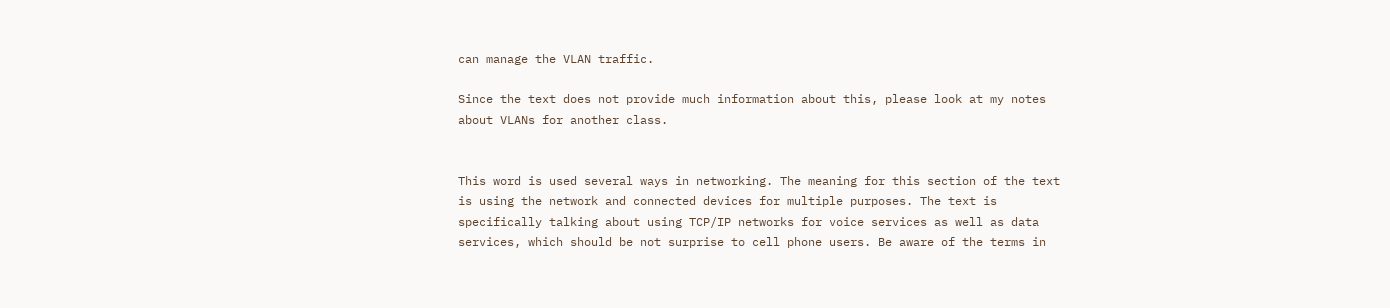can manage the VLAN traffic.

Since the text does not provide much information about this, please look at my notes about VLANs for another class.


This word is used several ways in networking. The meaning for this section of the text is using the network and connected devices for multiple purposes. The text is specifically talking about using TCP/IP networks for voice services as well as data services, which should be not surprise to cell phone users. Be aware of the terms in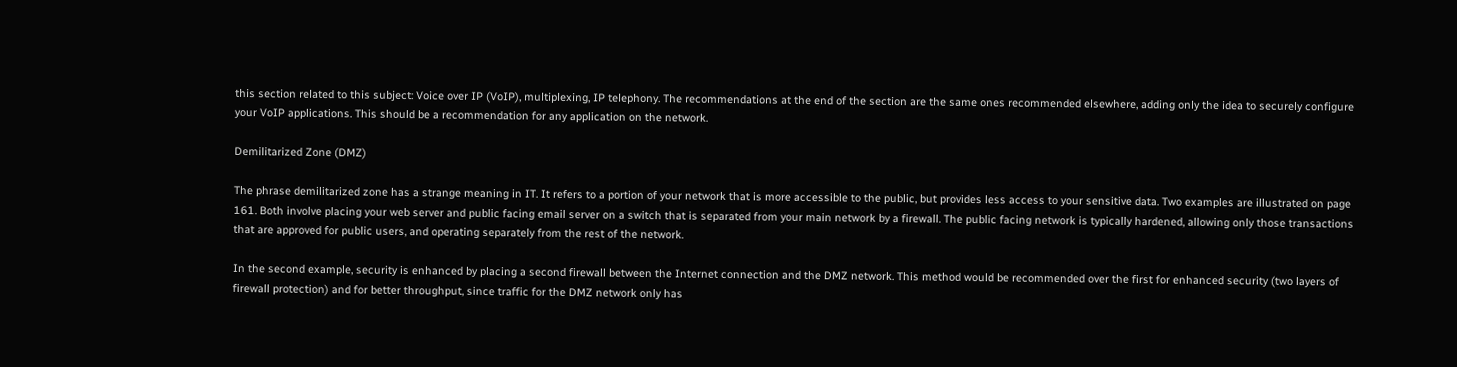this section related to this subject: Voice over IP (VoIP), multiplexing, IP telephony. The recommendations at the end of the section are the same ones recommended elsewhere, adding only the idea to securely configure your VoIP applications. This should be a recommendation for any application on the network.

Demilitarized Zone (DMZ)

The phrase demilitarized zone has a strange meaning in IT. It refers to a portion of your network that is more accessible to the public, but provides less access to your sensitive data. Two examples are illustrated on page 161. Both involve placing your web server and public facing email server on a switch that is separated from your main network by a firewall. The public facing network is typically hardened, allowing only those transactions that are approved for public users, and operating separately from the rest of the network.

In the second example, security is enhanced by placing a second firewall between the Internet connection and the DMZ network. This method would be recommended over the first for enhanced security (two layers of firewall protection) and for better throughput, since traffic for the DMZ network only has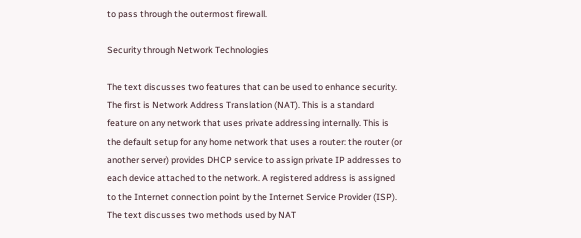to pass through the outermost firewall.

Security through Network Technologies

The text discusses two features that can be used to enhance security. The first is Network Address Translation (NAT). This is a standard feature on any network that uses private addressing internally. This is the default setup for any home network that uses a router: the router (or another server) provides DHCP service to assign private IP addresses to each device attached to the network. A registered address is assigned to the Internet connection point by the Internet Service Provider (ISP). The text discusses two methods used by NAT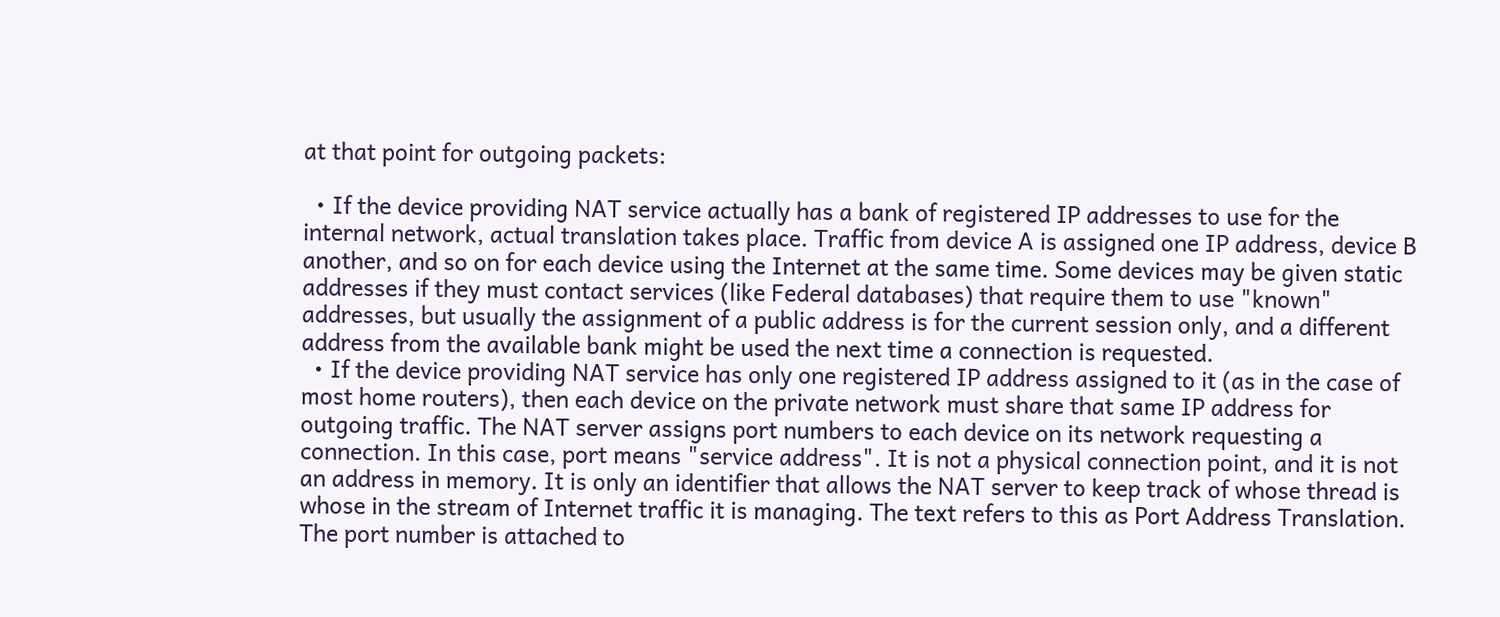at that point for outgoing packets:

  • If the device providing NAT service actually has a bank of registered IP addresses to use for the internal network, actual translation takes place. Traffic from device A is assigned one IP address, device B another, and so on for each device using the Internet at the same time. Some devices may be given static addresses if they must contact services (like Federal databases) that require them to use "known" addresses, but usually the assignment of a public address is for the current session only, and a different address from the available bank might be used the next time a connection is requested.
  • If the device providing NAT service has only one registered IP address assigned to it (as in the case of most home routers), then each device on the private network must share that same IP address for outgoing traffic. The NAT server assigns port numbers to each device on its network requesting a connection. In this case, port means "service address". It is not a physical connection point, and it is not an address in memory. It is only an identifier that allows the NAT server to keep track of whose thread is whose in the stream of Internet traffic it is managing. The text refers to this as Port Address Translation. The port number is attached to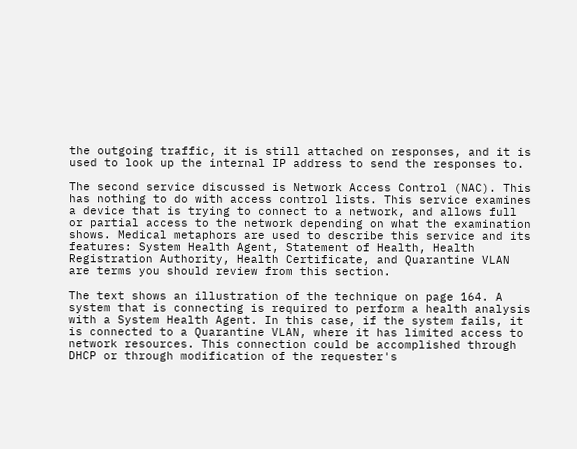the outgoing traffic, it is still attached on responses, and it is used to look up the internal IP address to send the responses to.

The second service discussed is Network Access Control (NAC). This has nothing to do with access control lists. This service examines a device that is trying to connect to a network, and allows full or partial access to the network depending on what the examination shows. Medical metaphors are used to describe this service and its features: System Health Agent, Statement of Health, Health Registration Authority, Health Certificate, and Quarantine VLAN are terms you should review from this section.

The text shows an illustration of the technique on page 164. A system that is connecting is required to perform a health analysis with a System Health Agent. In this case, if the system fails, it is connected to a Quarantine VLAN, where it has limited access to network resources. This connection could be accomplished through DHCP or through modification of the requester's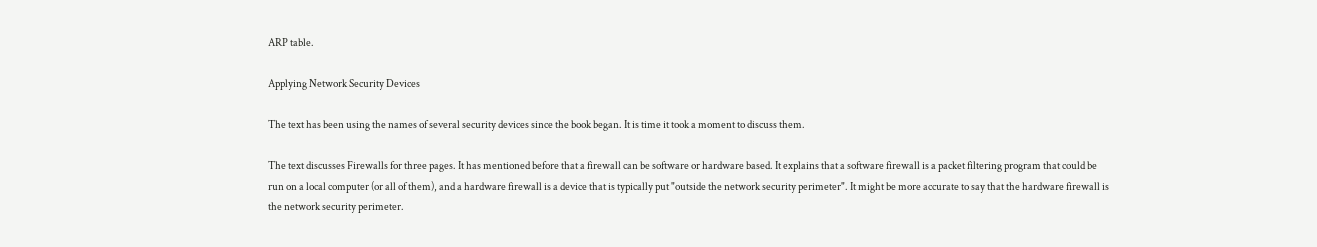ARP table.

Applying Network Security Devices

The text has been using the names of several security devices since the book began. It is time it took a moment to discuss them.

The text discusses Firewalls for three pages. It has mentioned before that a firewall can be software or hardware based. It explains that a software firewall is a packet filtering program that could be run on a local computer (or all of them), and a hardware firewall is a device that is typically put "outside the network security perimeter". It might be more accurate to say that the hardware firewall is the network security perimeter.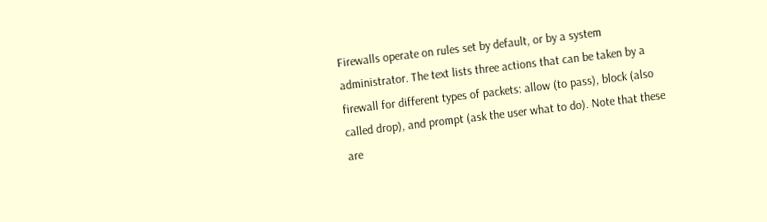Firewalls operate on rules set by default, or by a system administrator. The text lists three actions that can be taken by a firewall for different types of packets: allow (to pass), block (also called drop), and prompt (ask the user what to do). Note that these are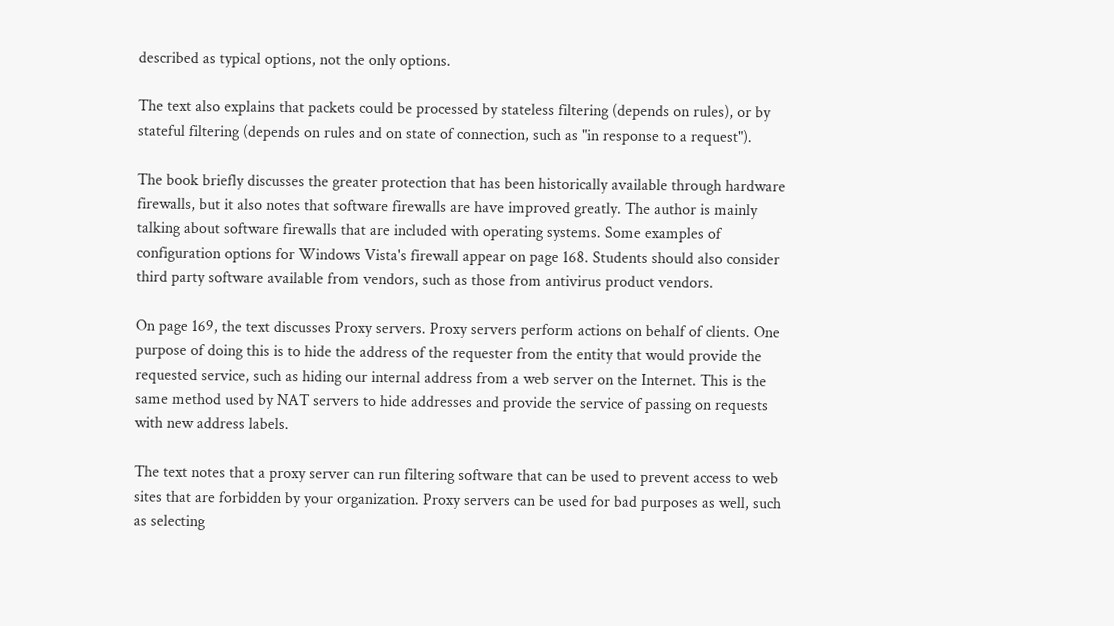described as typical options, not the only options.

The text also explains that packets could be processed by stateless filtering (depends on rules), or by stateful filtering (depends on rules and on state of connection, such as "in response to a request").

The book briefly discusses the greater protection that has been historically available through hardware firewalls, but it also notes that software firewalls are have improved greatly. The author is mainly talking about software firewalls that are included with operating systems. Some examples of configuration options for Windows Vista's firewall appear on page 168. Students should also consider third party software available from vendors, such as those from antivirus product vendors.

On page 169, the text discusses Proxy servers. Proxy servers perform actions on behalf of clients. One purpose of doing this is to hide the address of the requester from the entity that would provide the requested service, such as hiding our internal address from a web server on the Internet. This is the same method used by NAT servers to hide addresses and provide the service of passing on requests with new address labels.

The text notes that a proxy server can run filtering software that can be used to prevent access to web sites that are forbidden by your organization. Proxy servers can be used for bad purposes as well, such as selecting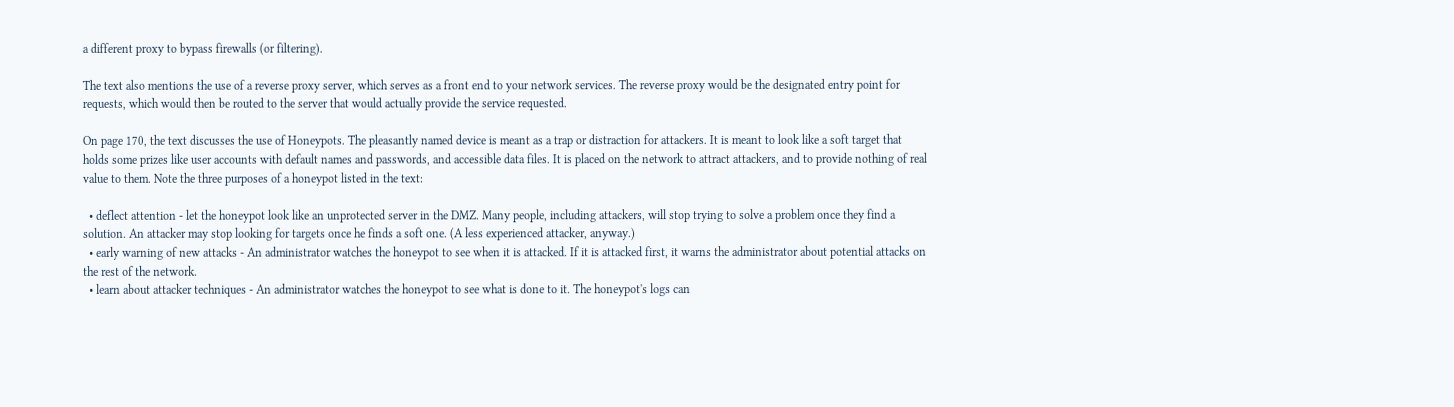a different proxy to bypass firewalls (or filtering).

The text also mentions the use of a reverse proxy server, which serves as a front end to your network services. The reverse proxy would be the designated entry point for requests, which would then be routed to the server that would actually provide the service requested.

On page 170, the text discusses the use of Honeypots. The pleasantly named device is meant as a trap or distraction for attackers. It is meant to look like a soft target that holds some prizes like user accounts with default names and passwords, and accessible data files. It is placed on the network to attract attackers, and to provide nothing of real value to them. Note the three purposes of a honeypot listed in the text:

  • deflect attention - let the honeypot look like an unprotected server in the DMZ. Many people, including attackers, will stop trying to solve a problem once they find a solution. An attacker may stop looking for targets once he finds a soft one. (A less experienced attacker, anyway.)
  • early warning of new attacks - An administrator watches the honeypot to see when it is attacked. If it is attacked first, it warns the administrator about potential attacks on the rest of the network.
  • learn about attacker techniques - An administrator watches the honeypot to see what is done to it. The honeypot's logs can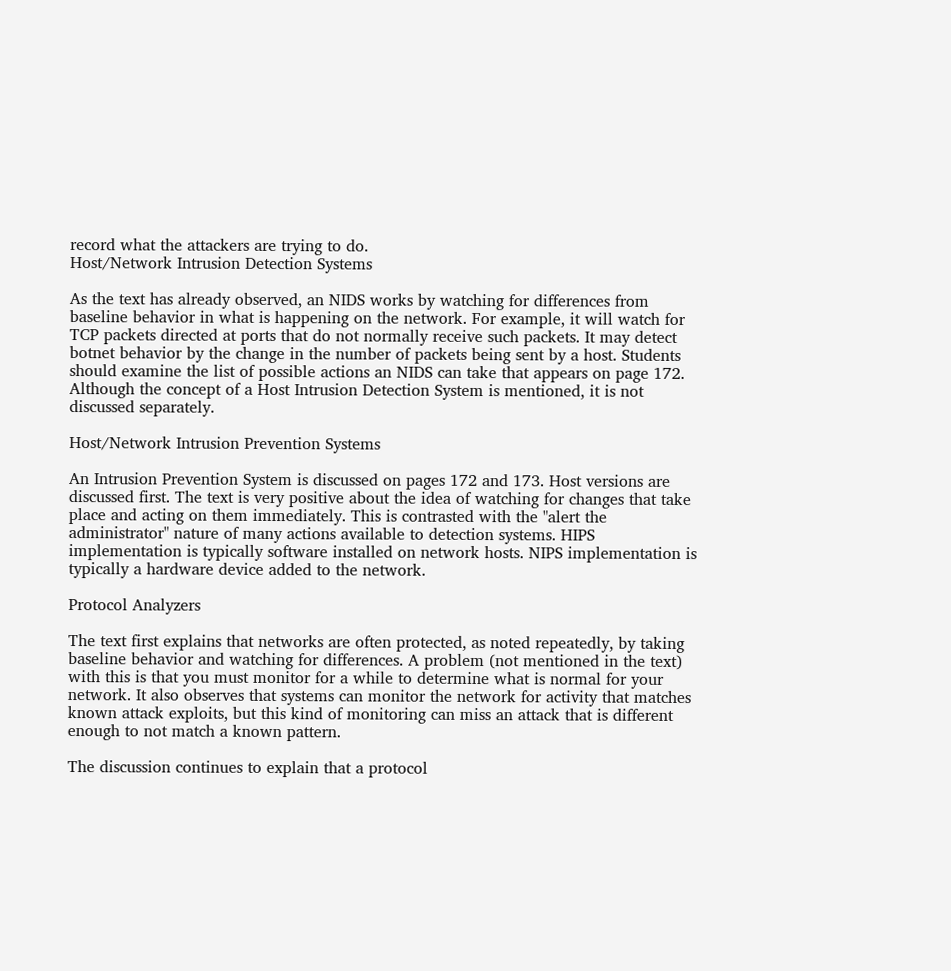record what the attackers are trying to do.
Host/Network Intrusion Detection Systems

As the text has already observed, an NIDS works by watching for differences from baseline behavior in what is happening on the network. For example, it will watch for TCP packets directed at ports that do not normally receive such packets. It may detect botnet behavior by the change in the number of packets being sent by a host. Students should examine the list of possible actions an NIDS can take that appears on page 172. Although the concept of a Host Intrusion Detection System is mentioned, it is not discussed separately.

Host/Network Intrusion Prevention Systems

An Intrusion Prevention System is discussed on pages 172 and 173. Host versions are discussed first. The text is very positive about the idea of watching for changes that take place and acting on them immediately. This is contrasted with the "alert the administrator" nature of many actions available to detection systems. HIPS implementation is typically software installed on network hosts. NIPS implementation is typically a hardware device added to the network.

Protocol Analyzers

The text first explains that networks are often protected, as noted repeatedly, by taking baseline behavior and watching for differences. A problem (not mentioned in the text) with this is that you must monitor for a while to determine what is normal for your network. It also observes that systems can monitor the network for activity that matches known attack exploits, but this kind of monitoring can miss an attack that is different enough to not match a known pattern.

The discussion continues to explain that a protocol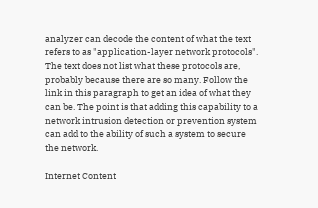analyzer can decode the content of what the text refers to as "application-layer network protocols". The text does not list what these protocols are, probably because there are so many. Follow the link in this paragraph to get an idea of what they can be. The point is that adding this capability to a network intrusion detection or prevention system can add to the ability of such a system to secure the network.

Internet Content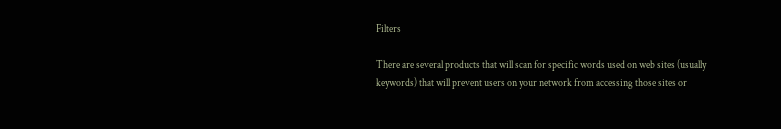Filters

There are several products that will scan for specific words used on web sites (usually keywords) that will prevent users on your network from accessing those sites or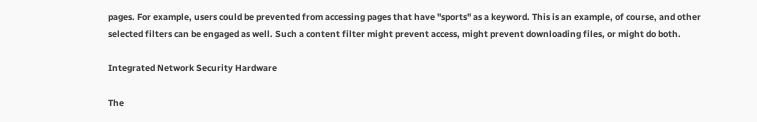pages. For example, users could be prevented from accessing pages that have "sports" as a keyword. This is an example, of course, and other selected filters can be engaged as well. Such a content filter might prevent access, might prevent downloading files, or might do both.

Integrated Network Security Hardware

The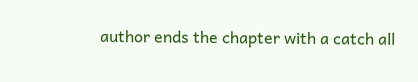author ends the chapter with a catch all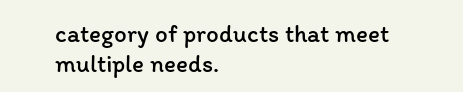category of products that meet multiple needs.